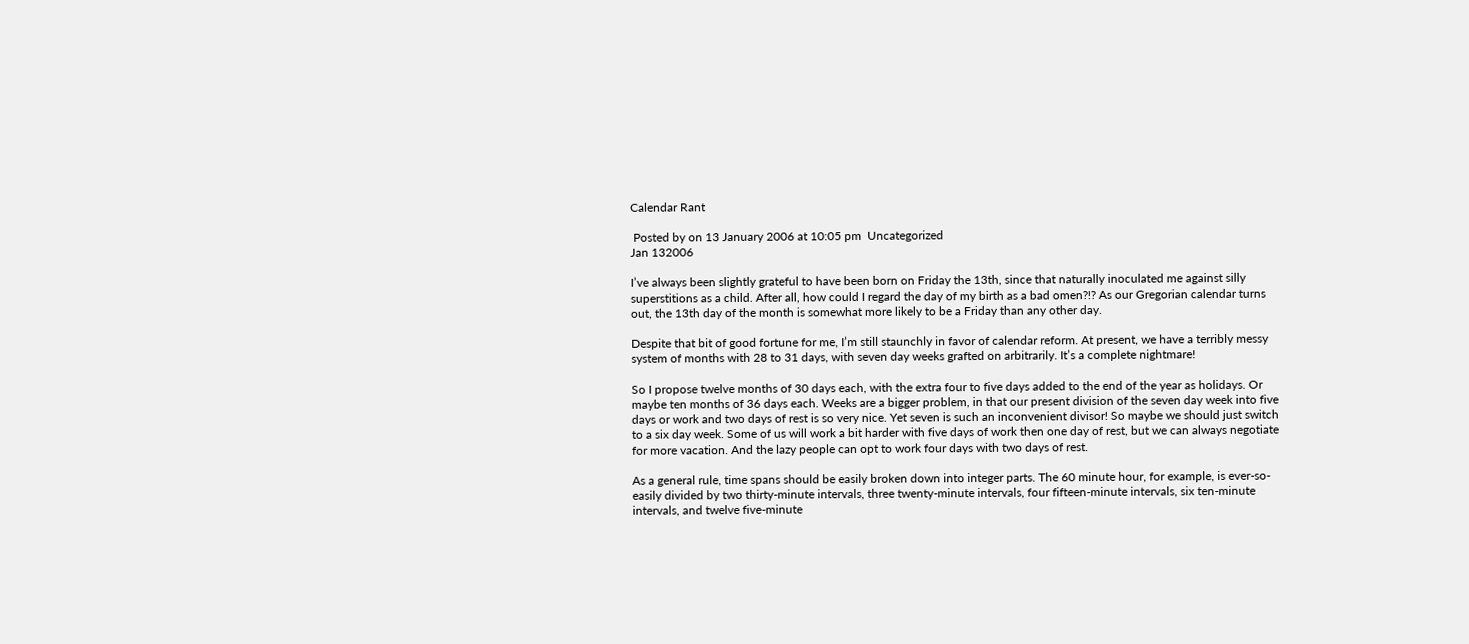Calendar Rant

 Posted by on 13 January 2006 at 10:05 pm  Uncategorized
Jan 132006

I’ve always been slightly grateful to have been born on Friday the 13th, since that naturally inoculated me against silly superstitions as a child. After all, how could I regard the day of my birth as a bad omen?!? As our Gregorian calendar turns out, the 13th day of the month is somewhat more likely to be a Friday than any other day.

Despite that bit of good fortune for me, I’m still staunchly in favor of calendar reform. At present, we have a terribly messy system of months with 28 to 31 days, with seven day weeks grafted on arbitrarily. It’s a complete nightmare!

So I propose twelve months of 30 days each, with the extra four to five days added to the end of the year as holidays. Or maybe ten months of 36 days each. Weeks are a bigger problem, in that our present division of the seven day week into five days or work and two days of rest is so very nice. Yet seven is such an inconvenient divisor! So maybe we should just switch to a six day week. Some of us will work a bit harder with five days of work then one day of rest, but we can always negotiate for more vacation. And the lazy people can opt to work four days with two days of rest.

As a general rule, time spans should be easily broken down into integer parts. The 60 minute hour, for example, is ever-so-easily divided by two thirty-minute intervals, three twenty-minute intervals, four fifteen-minute intervals, six ten-minute intervals, and twelve five-minute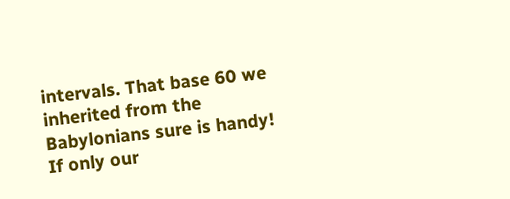intervals. That base 60 we inherited from the Babylonians sure is handy! If only our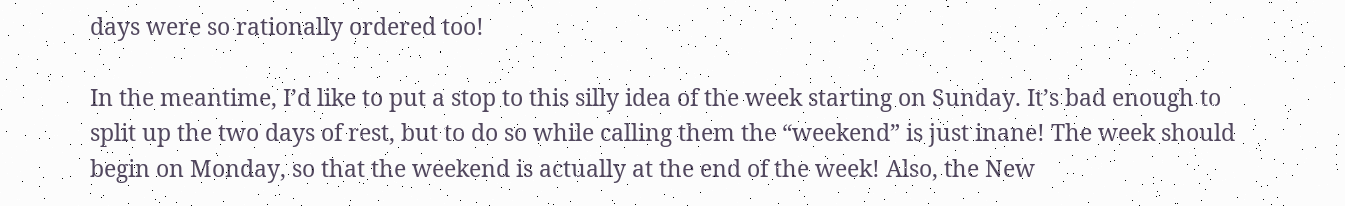days were so rationally ordered too!

In the meantime, I’d like to put a stop to this silly idea of the week starting on Sunday. It’s bad enough to split up the two days of rest, but to do so while calling them the “weekend” is just inane! The week should begin on Monday, so that the weekend is actually at the end of the week! Also, the New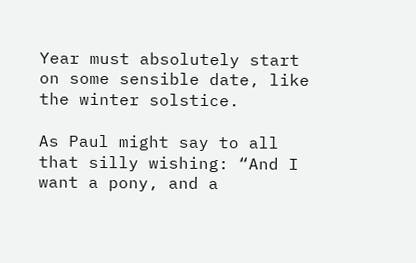Year must absolutely start on some sensible date, like the winter solstice.

As Paul might say to all that silly wishing: “And I want a pony, and a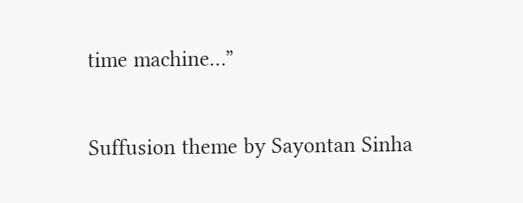time machine…”

Suffusion theme by Sayontan Sinha